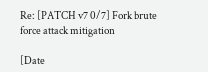Re: [PATCH v7 0/7] Fork brute force attack mitigation

[Date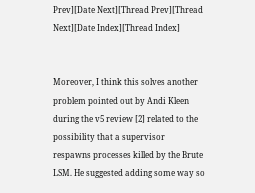Prev][Date Next][Thread Prev][Thread Next][Date Index][Thread Index]


Moreover, I think this solves another problem pointed out by Andi Kleen
during the v5 review [2] related to the possibility that a supervisor
respawns processes killed by the Brute LSM. He suggested adding some way so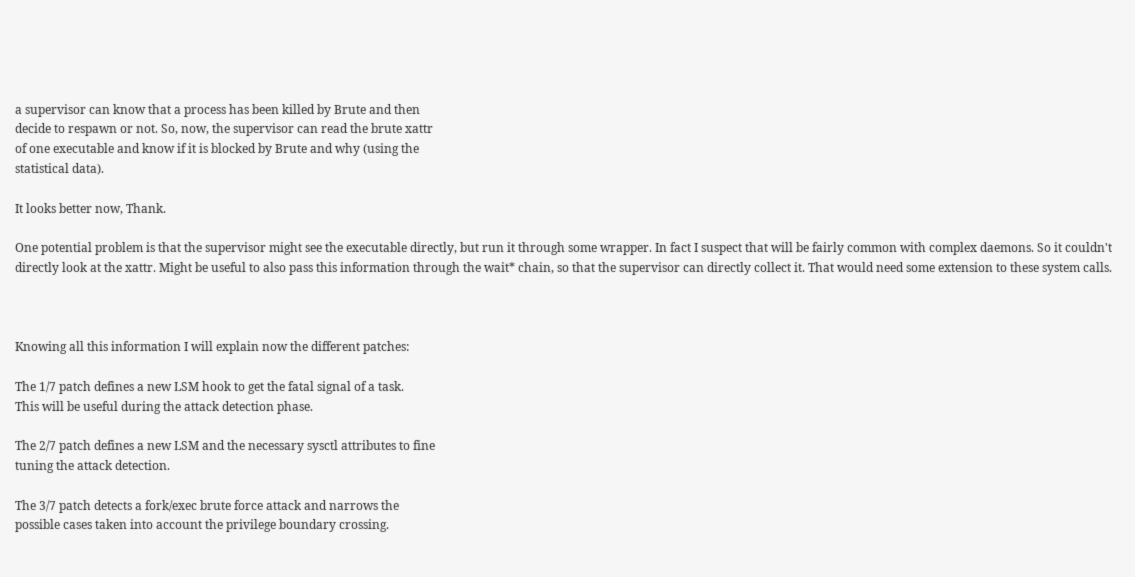a supervisor can know that a process has been killed by Brute and then
decide to respawn or not. So, now, the supervisor can read the brute xattr
of one executable and know if it is blocked by Brute and why (using the
statistical data).

It looks better now, Thank.

One potential problem is that the supervisor might see the executable directly, but run it through some wrapper. In fact I suspect that will be fairly common with complex daemons. So it couldn't directly look at the xattr. Might be useful to also pass this information through the wait* chain, so that the supervisor can directly collect it. That would need some extension to these system calls.



Knowing all this information I will explain now the different patches:

The 1/7 patch defines a new LSM hook to get the fatal signal of a task.
This will be useful during the attack detection phase.

The 2/7 patch defines a new LSM and the necessary sysctl attributes to fine
tuning the attack detection.

The 3/7 patch detects a fork/exec brute force attack and narrows the
possible cases taken into account the privilege boundary crossing.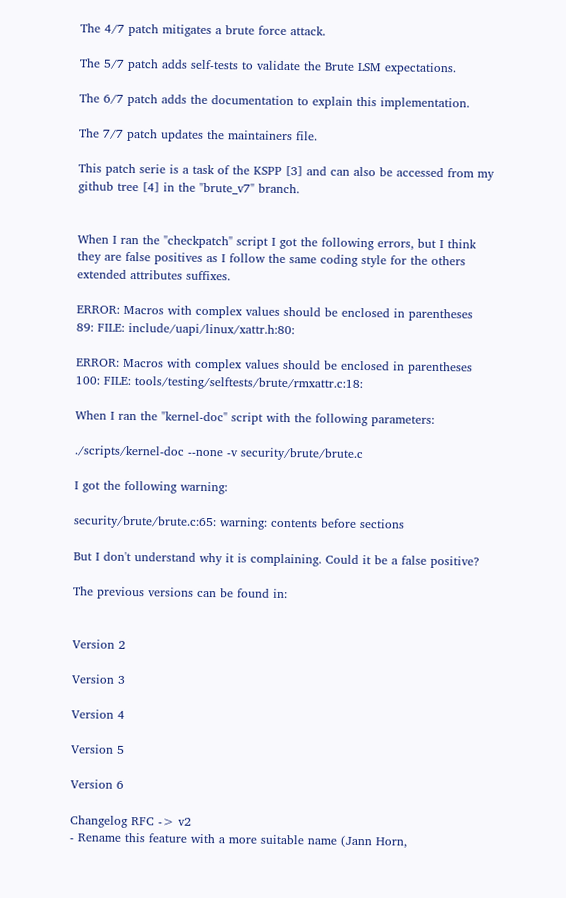The 4/7 patch mitigates a brute force attack.

The 5/7 patch adds self-tests to validate the Brute LSM expectations.

The 6/7 patch adds the documentation to explain this implementation.

The 7/7 patch updates the maintainers file.

This patch serie is a task of the KSPP [3] and can also be accessed from my
github tree [4] in the "brute_v7" branch.


When I ran the "checkpatch" script I got the following errors, but I think
they are false positives as I follow the same coding style for the others
extended attributes suffixes.

ERROR: Macros with complex values should be enclosed in parentheses
89: FILE: include/uapi/linux/xattr.h:80:

ERROR: Macros with complex values should be enclosed in parentheses
100: FILE: tools/testing/selftests/brute/rmxattr.c:18:

When I ran the "kernel-doc" script with the following parameters:

./scripts/kernel-doc --none -v security/brute/brute.c

I got the following warning:

security/brute/brute.c:65: warning: contents before sections

But I don't understand why it is complaining. Could it be a false positive?

The previous versions can be found in:


Version 2

Version 3

Version 4

Version 5

Version 6

Changelog RFC -> v2
- Rename this feature with a more suitable name (Jann Horn,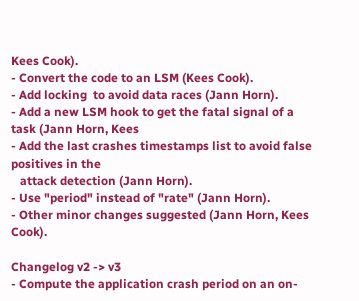Kees Cook).
- Convert the code to an LSM (Kees Cook).
- Add locking  to avoid data races (Jann Horn).
- Add a new LSM hook to get the fatal signal of a task (Jann Horn, Kees
- Add the last crashes timestamps list to avoid false positives in the
   attack detection (Jann Horn).
- Use "period" instead of "rate" (Jann Horn).
- Other minor changes suggested (Jann Horn, Kees Cook).

Changelog v2 -> v3
- Compute the application crash period on an on-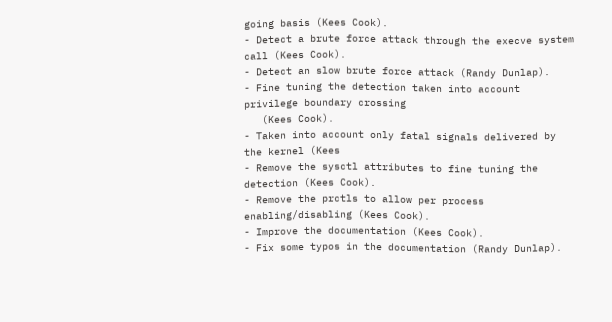going basis (Kees Cook).
- Detect a brute force attack through the execve system call (Kees Cook).
- Detect an slow brute force attack (Randy Dunlap).
- Fine tuning the detection taken into account privilege boundary crossing
   (Kees Cook).
- Taken into account only fatal signals delivered by the kernel (Kees
- Remove the sysctl attributes to fine tuning the detection (Kees Cook).
- Remove the prctls to allow per process enabling/disabling (Kees Cook).
- Improve the documentation (Kees Cook).
- Fix some typos in the documentation (Randy Dunlap).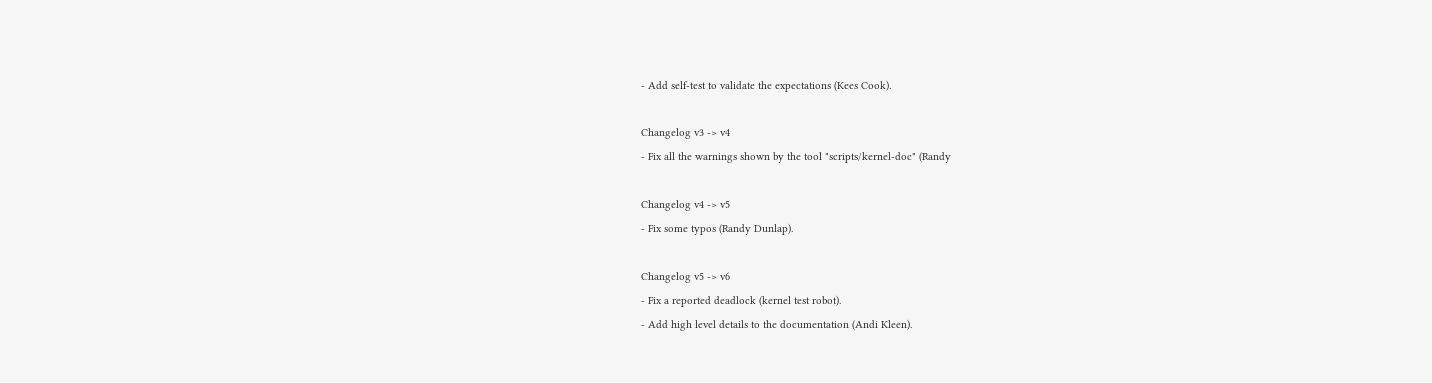- Add self-test to validate the expectations (Kees Cook).

Changelog v3 -> v4
- Fix all the warnings shown by the tool "scripts/kernel-doc" (Randy

Changelog v4 -> v5
- Fix some typos (Randy Dunlap).

Changelog v5 -> v6
- Fix a reported deadlock (kernel test robot).
- Add high level details to the documentation (Andi Kleen).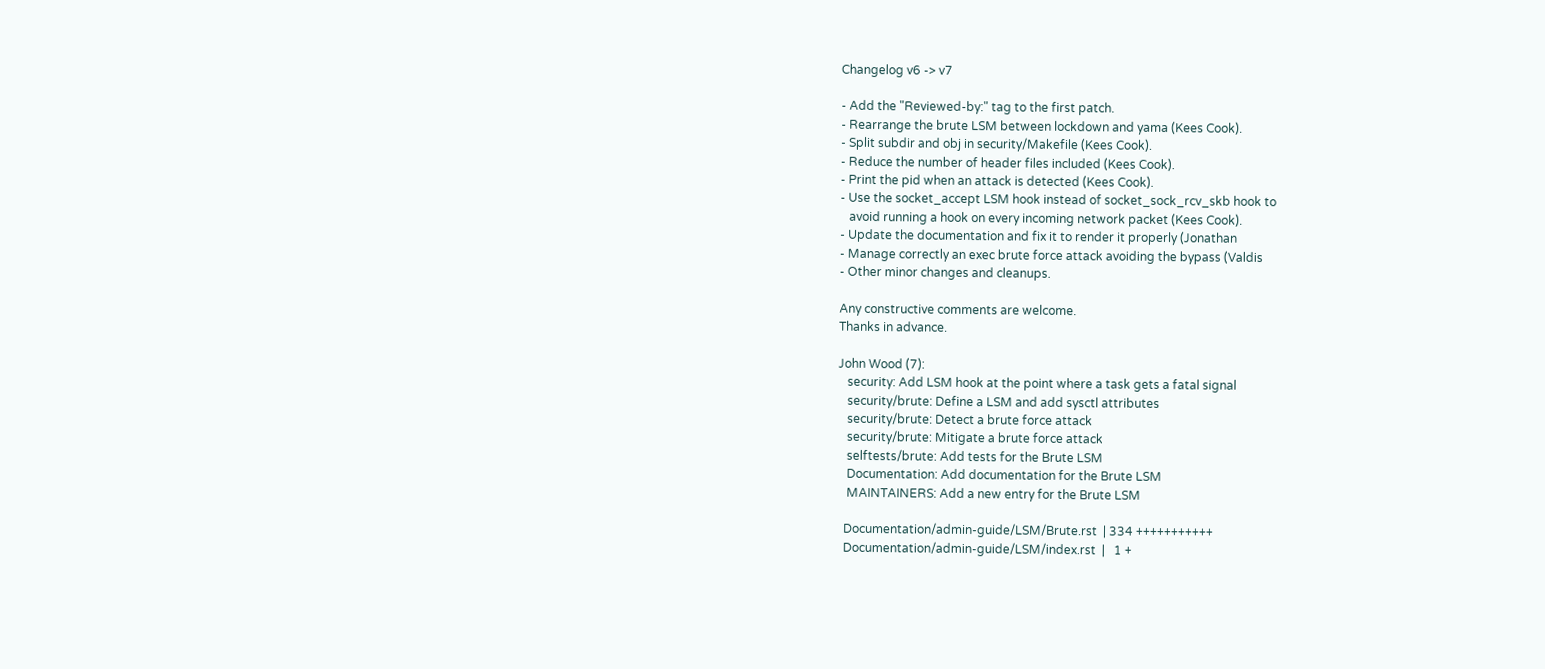Changelog v6 -> v7

- Add the "Reviewed-by:" tag to the first patch.
- Rearrange the brute LSM between lockdown and yama (Kees Cook).
- Split subdir and obj in security/Makefile (Kees Cook).
- Reduce the number of header files included (Kees Cook).
- Print the pid when an attack is detected (Kees Cook).
- Use the socket_accept LSM hook instead of socket_sock_rcv_skb hook to
   avoid running a hook on every incoming network packet (Kees Cook).
- Update the documentation and fix it to render it properly (Jonathan
- Manage correctly an exec brute force attack avoiding the bypass (Valdis
- Other minor changes and cleanups.

Any constructive comments are welcome.
Thanks in advance.

John Wood (7):
   security: Add LSM hook at the point where a task gets a fatal signal
   security/brute: Define a LSM and add sysctl attributes
   security/brute: Detect a brute force attack
   security/brute: Mitigate a brute force attack
   selftests/brute: Add tests for the Brute LSM
   Documentation: Add documentation for the Brute LSM
   MAINTAINERS: Add a new entry for the Brute LSM

  Documentation/admin-guide/LSM/Brute.rst  | 334 +++++++++++
  Documentation/admin-guide/LSM/index.rst  |   1 +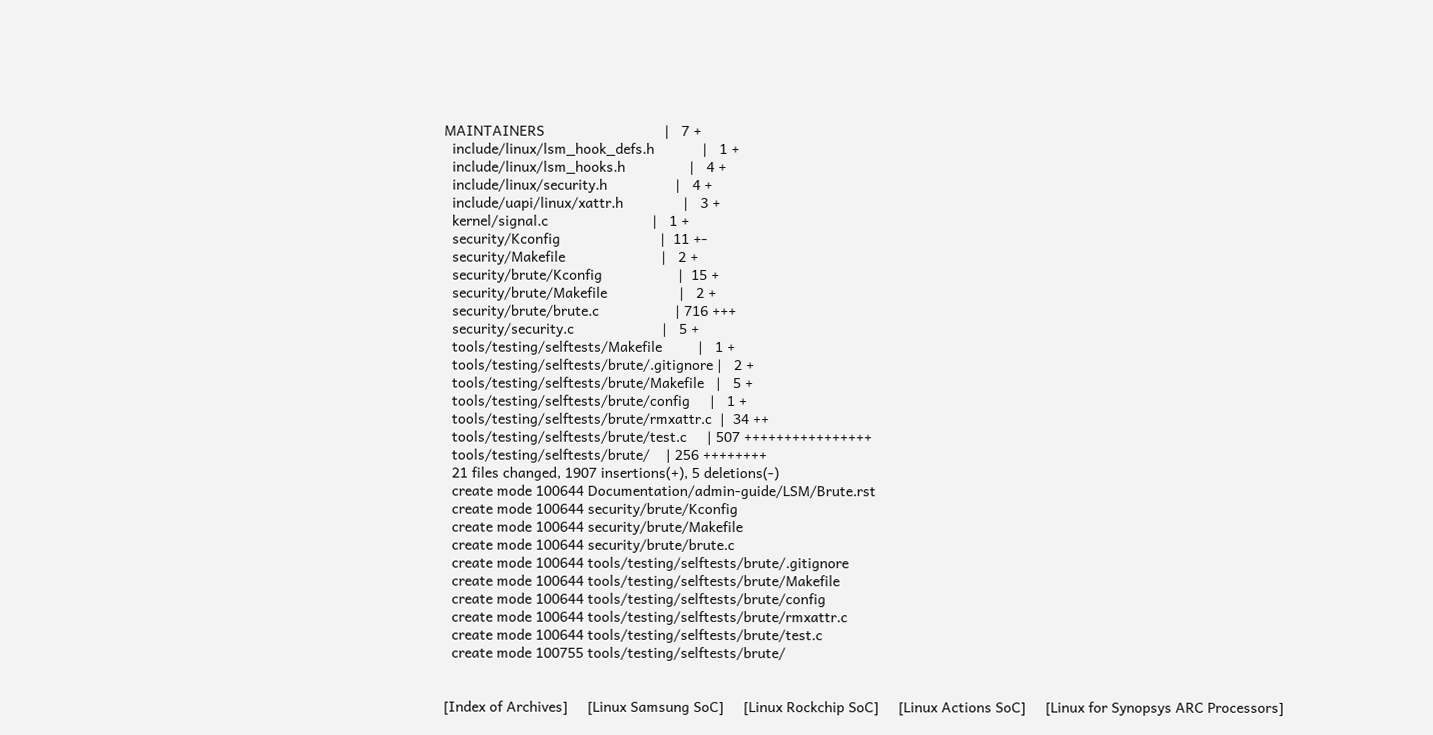MAINTAINERS                              |   7 +
  include/linux/lsm_hook_defs.h            |   1 +
  include/linux/lsm_hooks.h                |   4 +
  include/linux/security.h                 |   4 +
  include/uapi/linux/xattr.h               |   3 +
  kernel/signal.c                          |   1 +
  security/Kconfig                         |  11 +-
  security/Makefile                        |   2 +
  security/brute/Kconfig                   |  15 +
  security/brute/Makefile                  |   2 +
  security/brute/brute.c                   | 716 +++
  security/security.c                      |   5 +
  tools/testing/selftests/Makefile         |   1 +
  tools/testing/selftests/brute/.gitignore |   2 +
  tools/testing/selftests/brute/Makefile   |   5 +
  tools/testing/selftests/brute/config     |   1 +
  tools/testing/selftests/brute/rmxattr.c  |  34 ++
  tools/testing/selftests/brute/test.c     | 507 ++++++++++++++++
  tools/testing/selftests/brute/    | 256 ++++++++
  21 files changed, 1907 insertions(+), 5 deletions(-)
  create mode 100644 Documentation/admin-guide/LSM/Brute.rst
  create mode 100644 security/brute/Kconfig
  create mode 100644 security/brute/Makefile
  create mode 100644 security/brute/brute.c
  create mode 100644 tools/testing/selftests/brute/.gitignore
  create mode 100644 tools/testing/selftests/brute/Makefile
  create mode 100644 tools/testing/selftests/brute/config
  create mode 100644 tools/testing/selftests/brute/rmxattr.c
  create mode 100644 tools/testing/selftests/brute/test.c
  create mode 100755 tools/testing/selftests/brute/


[Index of Archives]     [Linux Samsung SoC]     [Linux Rockchip SoC]     [Linux Actions SoC]     [Linux for Synopsys ARC Processors]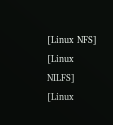[Linux NFS]     [Linux NILFS]     [Linux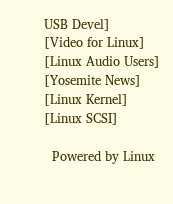USB Devel]     [Video for Linux]     [Linux Audio Users]     [Yosemite News]     [Linux Kernel]     [Linux SCSI]

  Powered by Linux